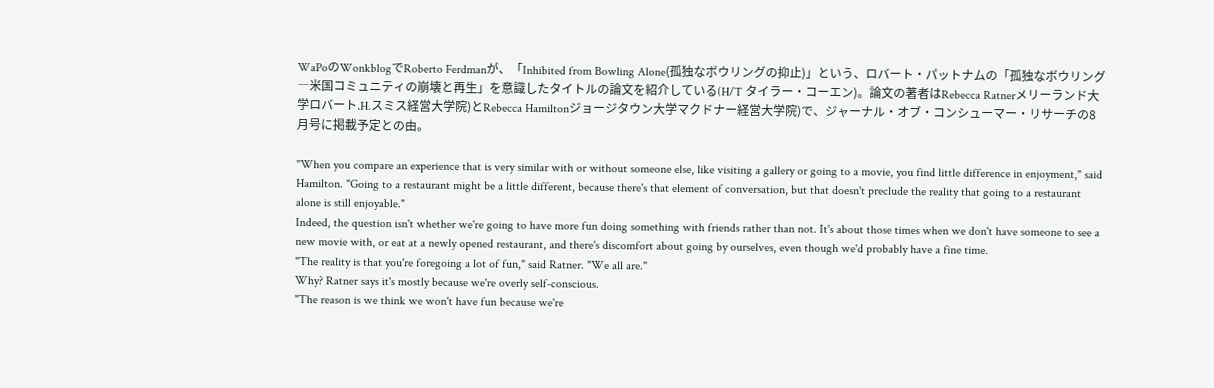WaPoのWonkblogでRoberto Ferdmanが、「Inhibited from Bowling Alone(孤独なボウリングの抑止)」という、ロバート・パットナムの「孤独なボウリング―米国コミュニティの崩壊と再生」を意識したタイトルの論文を紹介している(H/T タイラー・コーエン)。論文の著者はRebecca Ratnerメリーランド大学ロバート.H.スミス経営大学院)とRebecca Hamiltonジョージタウン大学マクドナー経営大学院)で、ジャーナル・オブ・コンシューマー・リサーチの8月号に掲載予定との由。

"When you compare an experience that is very similar with or without someone else, like visiting a gallery or going to a movie, you find little difference in enjoyment," said Hamilton. "Going to a restaurant might be a little different, because there's that element of conversation, but that doesn't preclude the reality that going to a restaurant alone is still enjoyable."
Indeed, the question isn't whether we're going to have more fun doing something with friends rather than not. It's about those times when we don't have someone to see a new movie with, or eat at a newly opened restaurant, and there's discomfort about going by ourselves, even though we'd probably have a fine time.
"The reality is that you're foregoing a lot of fun," said Ratner. "We all are."
Why? Ratner says it's mostly because we're overly self-conscious.
"The reason is we think we won't have fun because we're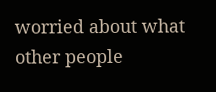worried about what other people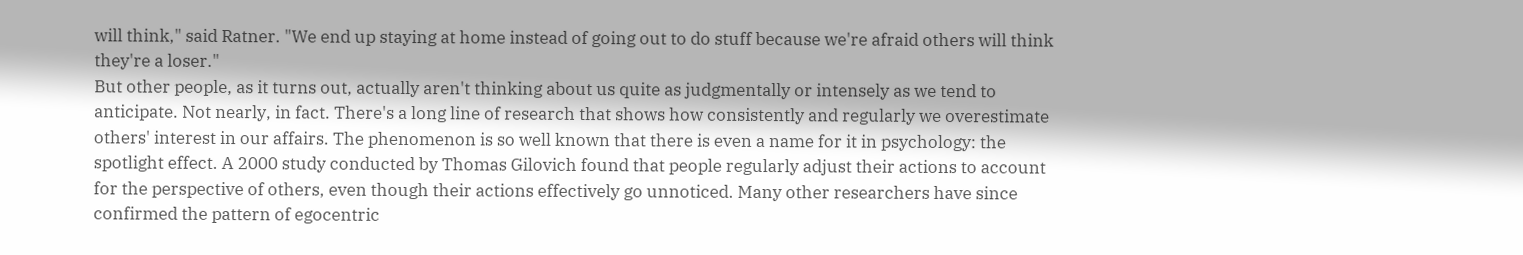will think," said Ratner. "We end up staying at home instead of going out to do stuff because we're afraid others will think they're a loser."
But other people, as it turns out, actually aren't thinking about us quite as judgmentally or intensely as we tend to anticipate. Not nearly, in fact. There's a long line of research that shows how consistently and regularly we overestimate others' interest in our affairs. The phenomenon is so well known that there is even a name for it in psychology: the spotlight effect. A 2000 study conducted by Thomas Gilovich found that people regularly adjust their actions to account for the perspective of others, even though their actions effectively go unnoticed. Many other researchers have since confirmed the pattern of egocentric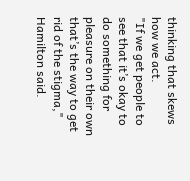thinking that skews how we act.
"If we get people to see that it’s okay to do something for pleasure on their own that’s the way to get rid of the stigma," Hamilton said.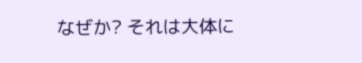なぜか? それは大体に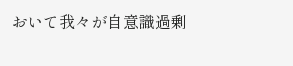おいて我々が自意識過剰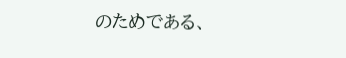のためである、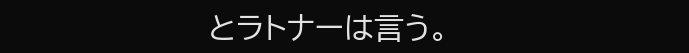とラトナーは言う。